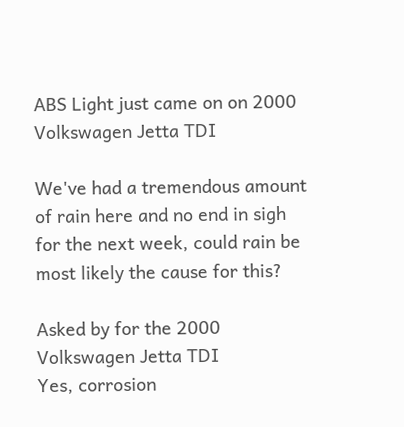ABS Light just came on on 2000 Volkswagen Jetta TDI

We've had a tremendous amount of rain here and no end in sigh for the next week, could rain be most likely the cause for this?

Asked by for the 2000 Volkswagen Jetta TDI
Yes, corrosion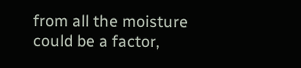from all the moisture could be a factor,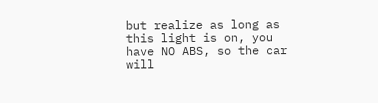but realize as long as this light is on, you have NO ABS, so the car will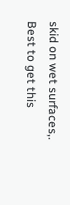skid on wet surfaces,.
Best to get this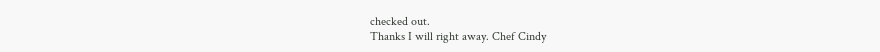checked out.
Thanks I will right away. Chef Cindy